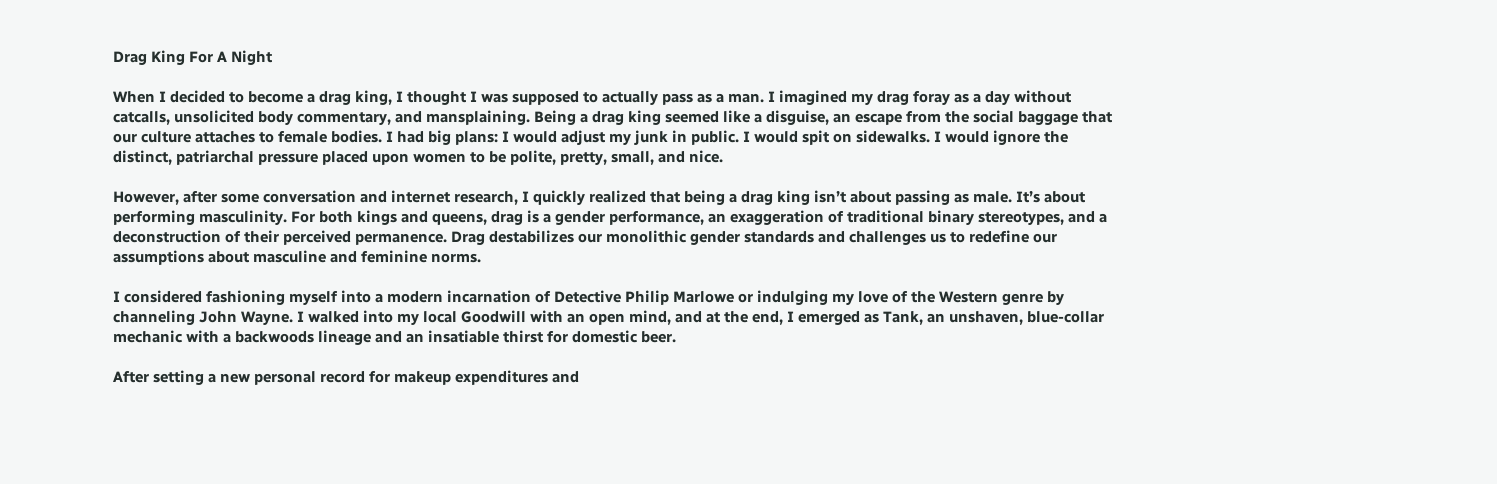Drag King For A Night

When I decided to become a drag king, I thought I was supposed to actually pass as a man. I imagined my drag foray as a day without catcalls, unsolicited body commentary, and mansplaining. Being a drag king seemed like a disguise, an escape from the social baggage that our culture attaches to female bodies. I had big plans: I would adjust my junk in public. I would spit on sidewalks. I would ignore the distinct, patriarchal pressure placed upon women to be polite, pretty, small, and nice.

However, after some conversation and internet research, I quickly realized that being a drag king isn’t about passing as male. It’s about performing masculinity. For both kings and queens, drag is a gender performance, an exaggeration of traditional binary stereotypes, and a deconstruction of their perceived permanence. Drag destabilizes our monolithic gender standards and challenges us to redefine our assumptions about masculine and feminine norms.

I considered fashioning myself into a modern incarnation of Detective Philip Marlowe or indulging my love of the Western genre by channeling John Wayne. I walked into my local Goodwill with an open mind, and at the end, I emerged as Tank, an unshaven, blue-collar mechanic with a backwoods lineage and an insatiable thirst for domestic beer.

After setting a new personal record for makeup expenditures and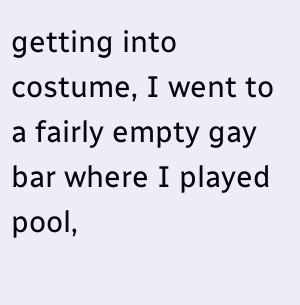getting into costume, I went to a fairly empty gay bar where I played pool,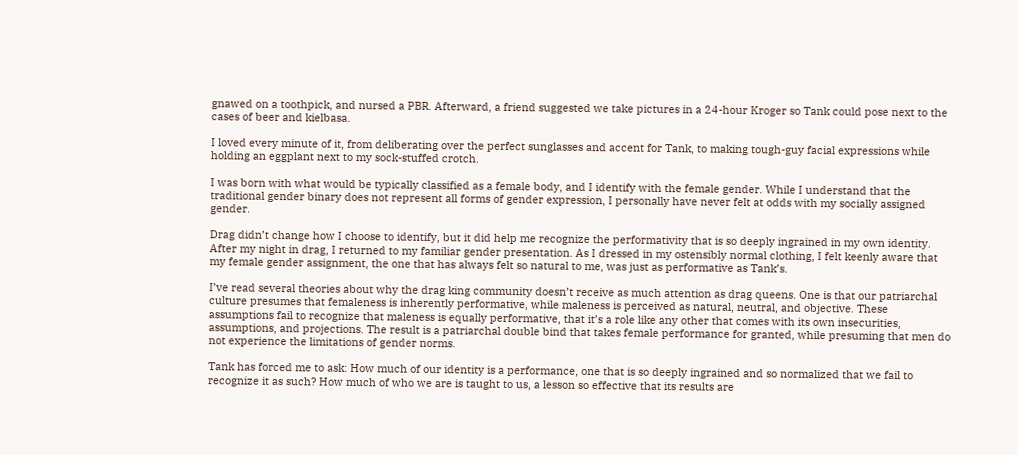gnawed on a toothpick, and nursed a PBR. Afterward, a friend suggested we take pictures in a 24-hour Kroger so Tank could pose next to the cases of beer and kielbasa.

I loved every minute of it, from deliberating over the perfect sunglasses and accent for Tank, to making tough-guy facial expressions while holding an eggplant next to my sock-stuffed crotch.

I was born with what would be typically classified as a female body, and I identify with the female gender. While I understand that the traditional gender binary does not represent all forms of gender expression, I personally have never felt at odds with my socially assigned gender.

Drag didn’t change how I choose to identify, but it did help me recognize the performativity that is so deeply ingrained in my own identity. After my night in drag, I returned to my familiar gender presentation. As I dressed in my ostensibly normal clothing, I felt keenly aware that my female gender assignment, the one that has always felt so natural to me, was just as performative as Tank’s.

I’ve read several theories about why the drag king community doesn’t receive as much attention as drag queens. One is that our patriarchal culture presumes that femaleness is inherently performative, while maleness is perceived as natural, neutral, and objective. These assumptions fail to recognize that maleness is equally performative, that it’s a role like any other that comes with its own insecurities, assumptions, and projections. The result is a patriarchal double bind that takes female performance for granted, while presuming that men do not experience the limitations of gender norms.

Tank has forced me to ask: How much of our identity is a performance, one that is so deeply ingrained and so normalized that we fail to recognize it as such? How much of who we are is taught to us, a lesson so effective that its results are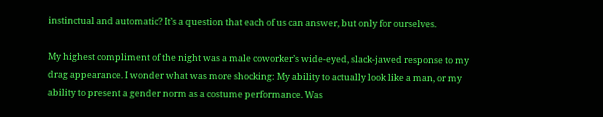instinctual and automatic? It’s a question that each of us can answer, but only for ourselves.

My highest compliment of the night was a male coworker’s wide-eyed, slack-jawed response to my drag appearance. I wonder what was more shocking: My ability to actually look like a man, or my ability to present a gender norm as a costume performance. Was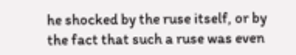he shocked by the ruse itself, or by the fact that such a ruse was even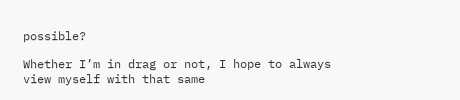possible?

Whether I’m in drag or not, I hope to always view myself with that same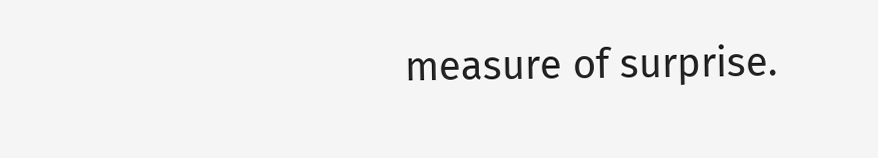measure of surprise.